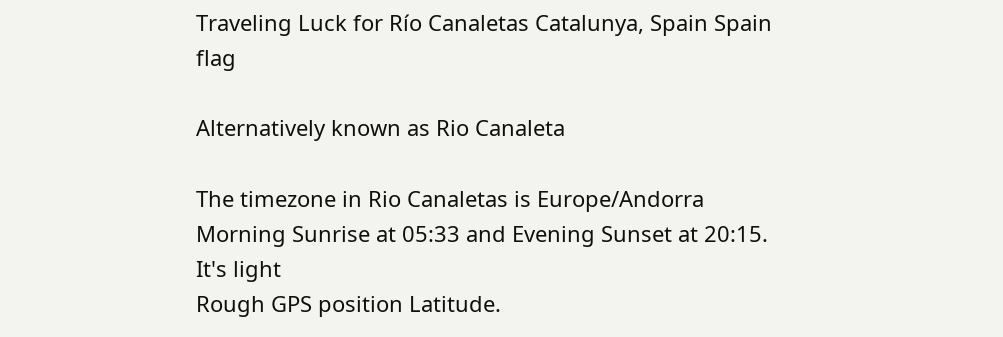Traveling Luck for Río Canaletas Catalunya, Spain Spain flag

Alternatively known as Rio Canaleta

The timezone in Rio Canaletas is Europe/Andorra
Morning Sunrise at 05:33 and Evening Sunset at 20:15. It's light
Rough GPS position Latitude.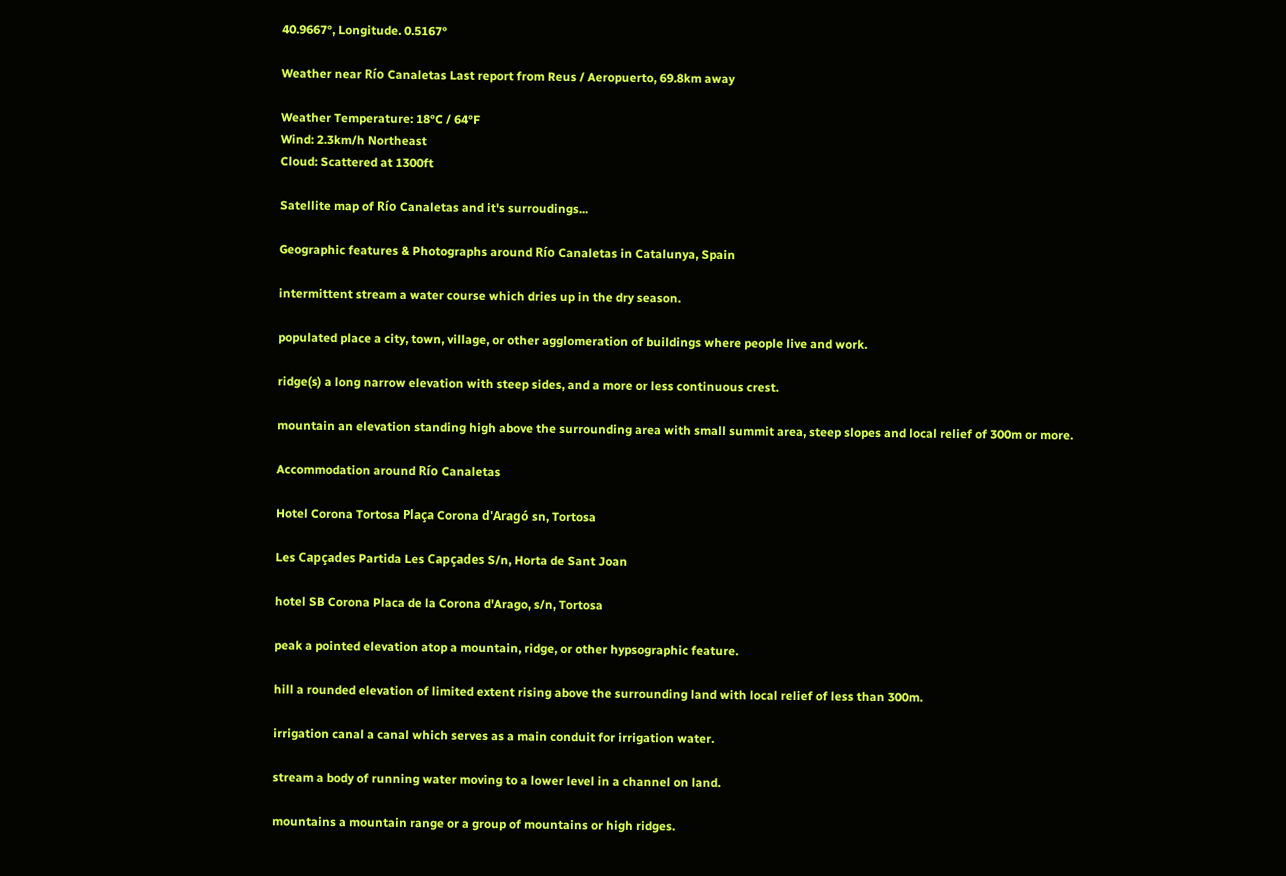40.9667°, Longitude. 0.5167°

Weather near Río Canaletas Last report from Reus / Aeropuerto, 69.8km away

Weather Temperature: 18°C / 64°F
Wind: 2.3km/h Northeast
Cloud: Scattered at 1300ft

Satellite map of Río Canaletas and it's surroudings...

Geographic features & Photographs around Río Canaletas in Catalunya, Spain

intermittent stream a water course which dries up in the dry season.

populated place a city, town, village, or other agglomeration of buildings where people live and work.

ridge(s) a long narrow elevation with steep sides, and a more or less continuous crest.

mountain an elevation standing high above the surrounding area with small summit area, steep slopes and local relief of 300m or more.

Accommodation around Río Canaletas

Hotel Corona Tortosa Plaça Corona d'Aragó sn, Tortosa

Les Capçades Partida Les Capçades S/n, Horta de Sant Joan

hotel SB Corona Placa de la Corona d'Arago, s/n, Tortosa

peak a pointed elevation atop a mountain, ridge, or other hypsographic feature.

hill a rounded elevation of limited extent rising above the surrounding land with local relief of less than 300m.

irrigation canal a canal which serves as a main conduit for irrigation water.

stream a body of running water moving to a lower level in a channel on land.

mountains a mountain range or a group of mountains or high ridges.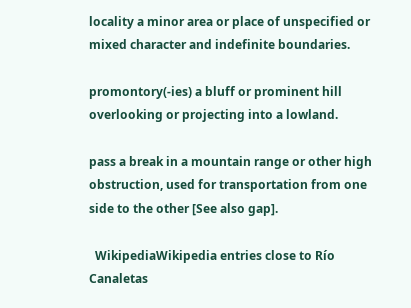locality a minor area or place of unspecified or mixed character and indefinite boundaries.

promontory(-ies) a bluff or prominent hill overlooking or projecting into a lowland.

pass a break in a mountain range or other high obstruction, used for transportation from one side to the other [See also gap].

  WikipediaWikipedia entries close to Río Canaletas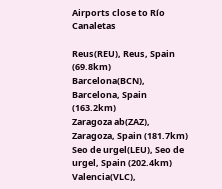Airports close to Río Canaletas

Reus(REU), Reus, Spain (69.8km)
Barcelona(BCN), Barcelona, Spain (163.2km)
Zaragoza ab(ZAZ), Zaragoza, Spain (181.7km)
Seo de urgel(LEU), Seo de urgel, Spain (202.4km)
Valencia(VLC),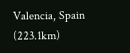Valencia, Spain (223.1km)